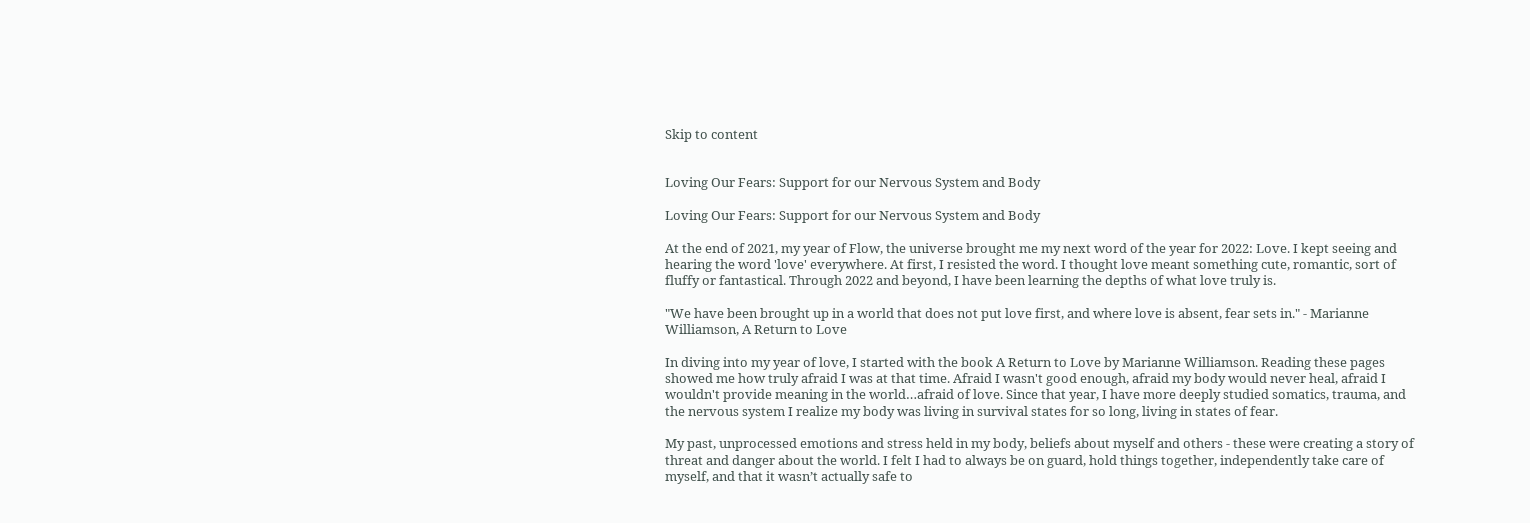Skip to content


Loving Our Fears: Support for our Nervous System and Body

Loving Our Fears: Support for our Nervous System and Body

At the end of 2021, my year of Flow, the universe brought me my next word of the year for 2022: Love. I kept seeing and hearing the word 'love' everywhere. At first, I resisted the word. I thought love meant something cute, romantic, sort of fluffy or fantastical. Through 2022 and beyond, I have been learning the depths of what love truly is.

"We have been brought up in a world that does not put love first, and where love is absent, fear sets in." - Marianne Williamson, A Return to Love

In diving into my year of love, I started with the book A Return to Love by Marianne Williamson. Reading these pages showed me how truly afraid I was at that time. Afraid I wasn't good enough, afraid my body would never heal, afraid I wouldn't provide meaning in the world…afraid of love. Since that year, I have more deeply studied somatics, trauma, and the nervous system I realize my body was living in survival states for so long, living in states of fear.

My past, unprocessed emotions and stress held in my body, beliefs about myself and others - these were creating a story of threat and danger about the world. I felt I had to always be on guard, hold things together, independently take care of myself, and that it wasn’t actually safe to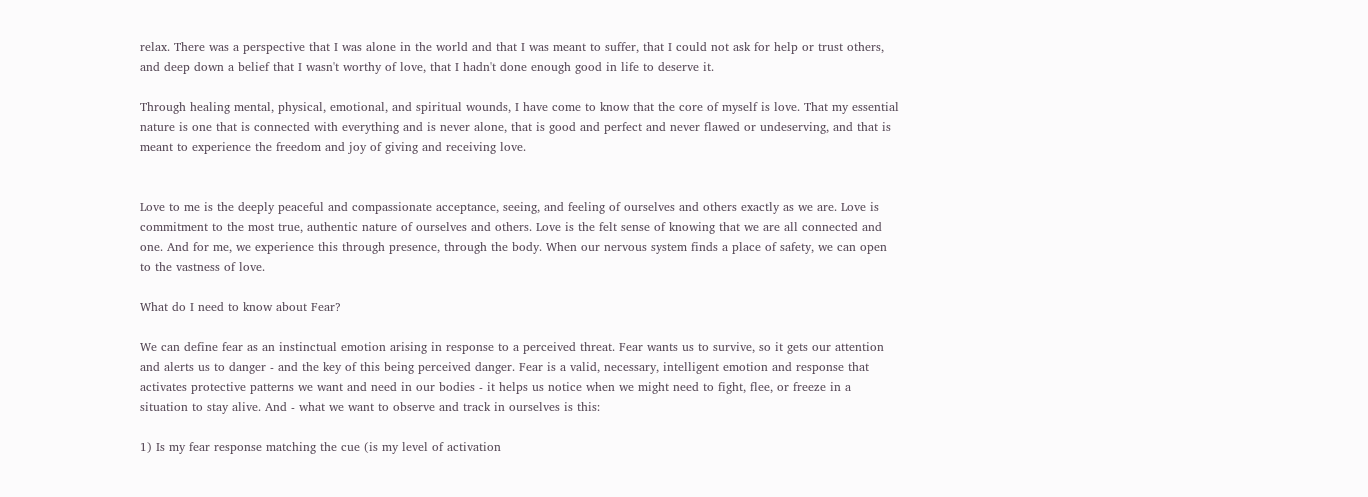relax. There was a perspective that I was alone in the world and that I was meant to suffer, that I could not ask for help or trust others, and deep down a belief that I wasn't worthy of love, that I hadn't done enough good in life to deserve it.

Through healing mental, physical, emotional, and spiritual wounds, I have come to know that the core of myself is love. That my essential nature is one that is connected with everything and is never alone, that is good and perfect and never flawed or undeserving, and that is meant to experience the freedom and joy of giving and receiving love.


Love to me is the deeply peaceful and compassionate acceptance, seeing, and feeling of ourselves and others exactly as we are. Love is commitment to the most true, authentic nature of ourselves and others. Love is the felt sense of knowing that we are all connected and one. And for me, we experience this through presence, through the body. When our nervous system finds a place of safety, we can open to the vastness of love.

What do I need to know about Fear?

We can define fear as an instinctual emotion arising in response to a perceived threat. Fear wants us to survive, so it gets our attention and alerts us to danger - and the key of this being perceived danger. Fear is a valid, necessary, intelligent emotion and response that activates protective patterns we want and need in our bodies - it helps us notice when we might need to fight, flee, or freeze in a situation to stay alive. And - what we want to observe and track in ourselves is this:

1) Is my fear response matching the cue (is my level of activation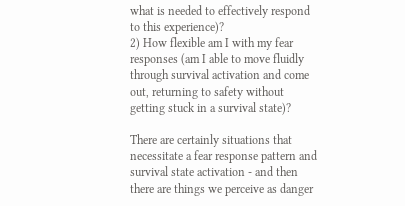what is needed to effectively respond to this experience)?
2) How flexible am I with my fear responses (am I able to move fluidly through survival activation and come out, returning to safety without getting stuck in a survival state)?

There are certainly situations that necessitate a fear response pattern and survival state activation - and then there are things we perceive as danger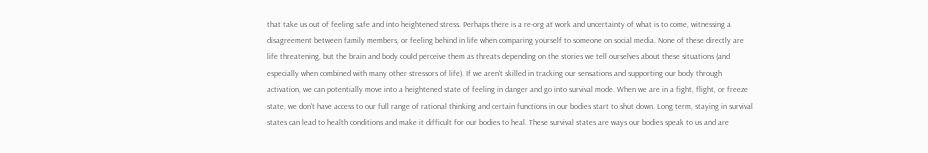that take us out of feeling safe and into heightened stress. Perhaps there is a re-org at work and uncertainty of what is to come, witnessing a disagreement between family members, or feeling behind in life when comparing yourself to someone on social media. None of these directly are life threatening, but the brain and body could perceive them as threats depending on the stories we tell ourselves about these situations (and especially when combined with many other stressors of life). If we aren't skilled in tracking our sensations and supporting our body through activation, we can potentially move into a heightened state of feeling in danger and go into survival mode. When we are in a fight, flight, or freeze state, we don't have access to our full range of rational thinking and certain functions in our bodies start to shut down. Long term, staying in survival states can lead to health conditions and make it difficult for our bodies to heal. These survival states are ways our bodies speak to us and are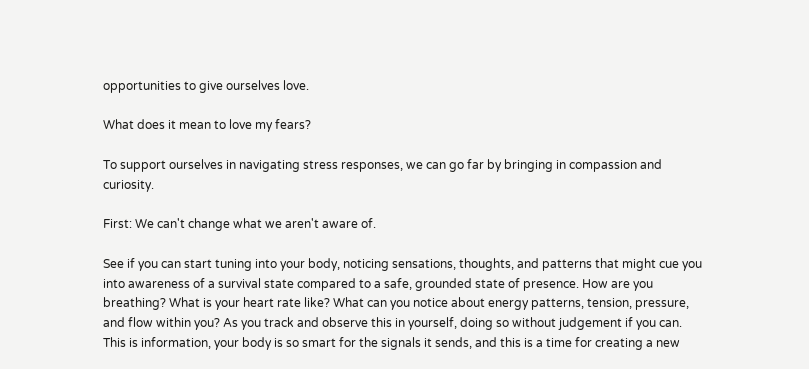opportunities to give ourselves love.

What does it mean to love my fears?

To support ourselves in navigating stress responses, we can go far by bringing in compassion and curiosity.

First: We can't change what we aren't aware of.

See if you can start tuning into your body, noticing sensations, thoughts, and patterns that might cue you into awareness of a survival state compared to a safe, grounded state of presence. How are you breathing? What is your heart rate like? What can you notice about energy patterns, tension, pressure, and flow within you? As you track and observe this in yourself, doing so without judgement if you can. This is information, your body is so smart for the signals it sends, and this is a time for creating a new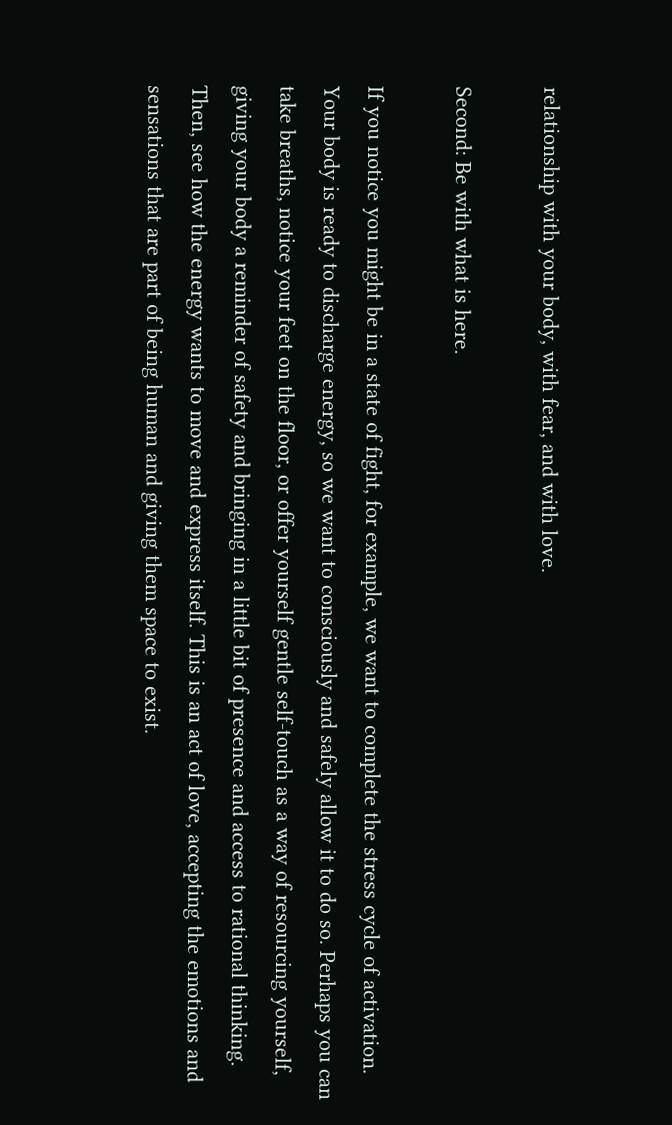relationship with your body, with fear, and with love.

Second: Be with what is here.

If you notice you might be in a state of fight, for example, we want to complete the stress cycle of activation. Your body is ready to discharge energy, so we want to consciously and safely allow it to do so. Perhaps you can take breaths, notice your feet on the floor, or offer yourself gentle self-touch as a way of resourcing yourself, giving your body a reminder of safety and bringing in a little bit of presence and access to rational thinking. Then, see how the energy wants to move and express itself. This is an act of love, accepting the emotions and sensations that are part of being human and giving them space to exist.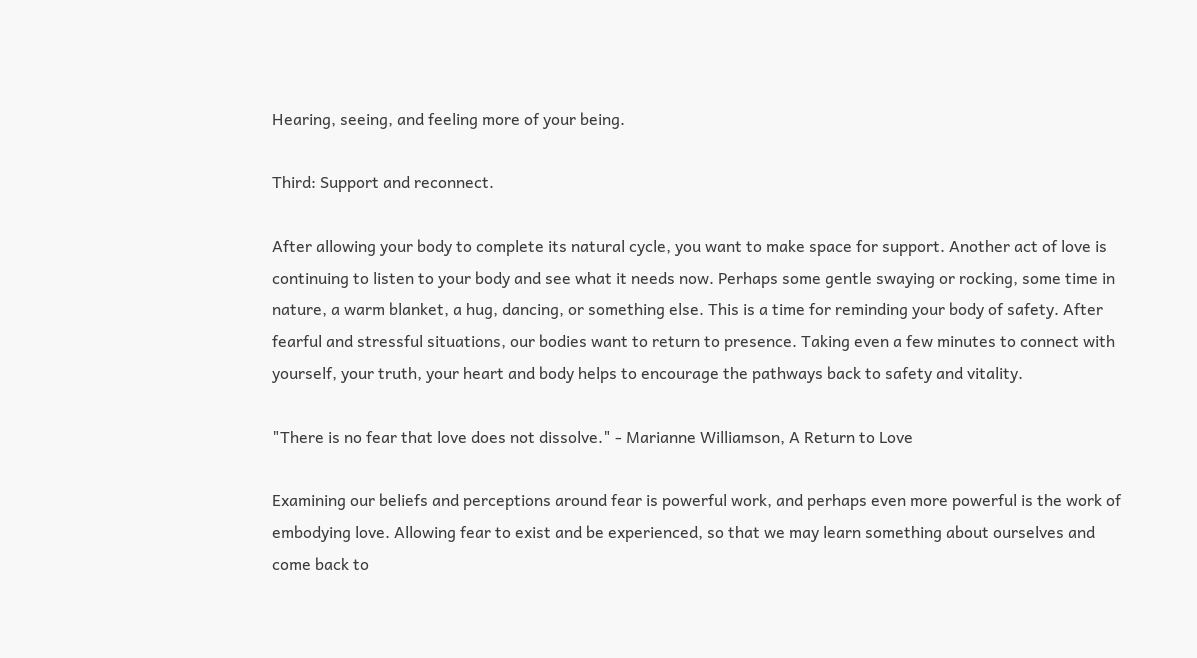Hearing, seeing, and feeling more of your being.

Third: Support and reconnect.

After allowing your body to complete its natural cycle, you want to make space for support. Another act of love is continuing to listen to your body and see what it needs now. Perhaps some gentle swaying or rocking, some time in nature, a warm blanket, a hug, dancing, or something else. This is a time for reminding your body of safety. After fearful and stressful situations, our bodies want to return to presence. Taking even a few minutes to connect with yourself, your truth, your heart and body helps to encourage the pathways back to safety and vitality.

"There is no fear that love does not dissolve." - Marianne Williamson, A Return to Love

Examining our beliefs and perceptions around fear is powerful work, and perhaps even more powerful is the work of embodying love. Allowing fear to exist and be experienced, so that we may learn something about ourselves and come back to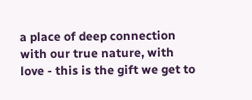a place of deep connection with our true nature, with love - this is the gift we get to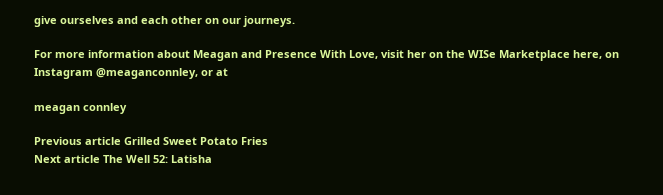give ourselves and each other on our journeys.

For more information about Meagan and Presence With Love, visit her on the WISe Marketplace here, on Instagram @meaganconnley, or at

meagan connley

Previous article Grilled Sweet Potato Fries
Next article The Well 52: Latisha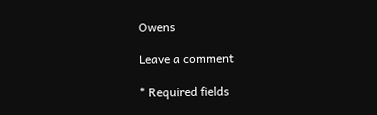Owens

Leave a comment

* Required fields